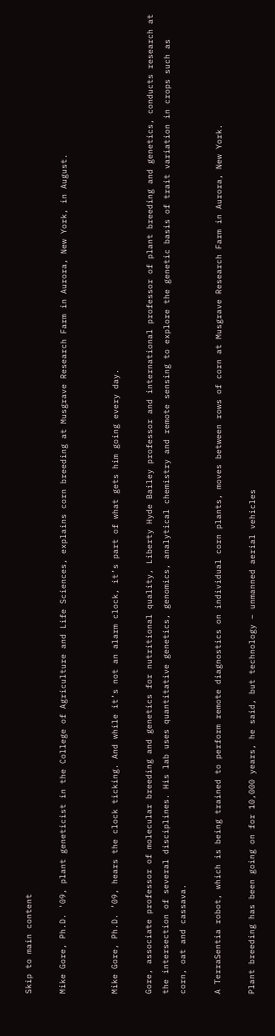Skip to main content

Mike Gore, Ph.D. '09, plant geneticist in the College of Agriculture and Life Sciences, explains corn breeding at Musgrave Research Farm in Aurora, New York, in August.


Mike Gore, Ph.D. ’09, hears the clock ticking. And while it’s not an alarm clock, it’s part of what gets him going every day.

Gore, associate professor of molecular breeding and genetics for nutritional quality, Liberty Hyde Bailey professor and international professor of plant breeding and genetics, conducts research at the intersection of several disciplines. His lab uses quantitative genetics, genomics, analytical chemistry and remote sensing to explore the genetic basis of trait variation in crops such as corn, oat and cassava.

A TerraSentia robot, which is being trained to perform remote diagnostics on individual corn plants, moves between rows of corn at Musgrave Research Farm in Aurora, New York.

Plant breeding has been going on for 10,000 years, he said, but technology – unmanned aerial vehicles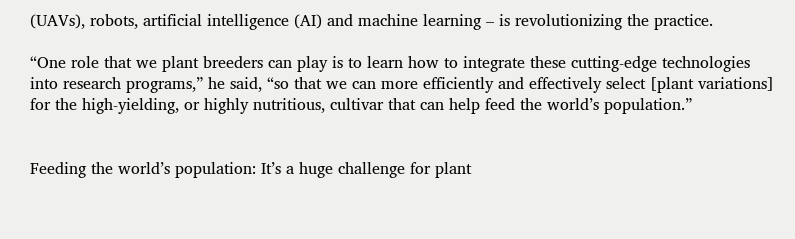(UAVs), robots, artificial intelligence (AI) and machine learning – is revolutionizing the practice.

“One role that we plant breeders can play is to learn how to integrate these cutting-edge technologies into research programs,” he said, “so that we can more efficiently and effectively select [plant variations] for the high-yielding, or highly nutritious, cultivar that can help feed the world’s population.”


Feeding the world’s population: It’s a huge challenge for plant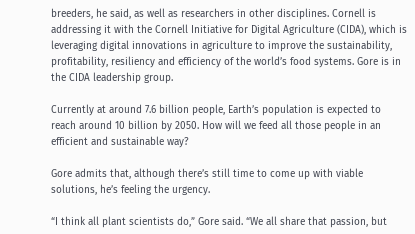breeders, he said, as well as researchers in other disciplines. Cornell is addressing it with the Cornell Initiative for Digital Agriculture (CIDA), which is leveraging digital innovations in agriculture to improve the sustainability, profitability, resiliency and efficiency of the world’s food systems. Gore is in the CIDA leadership group.

Currently at around 7.6 billion people, Earth’s population is expected to reach around 10 billion by 2050. How will we feed all those people in an efficient and sustainable way?

Gore admits that, although there’s still time to come up with viable solutions, he’s feeling the urgency.

“I think all plant scientists do,” Gore said. “We all share that passion, but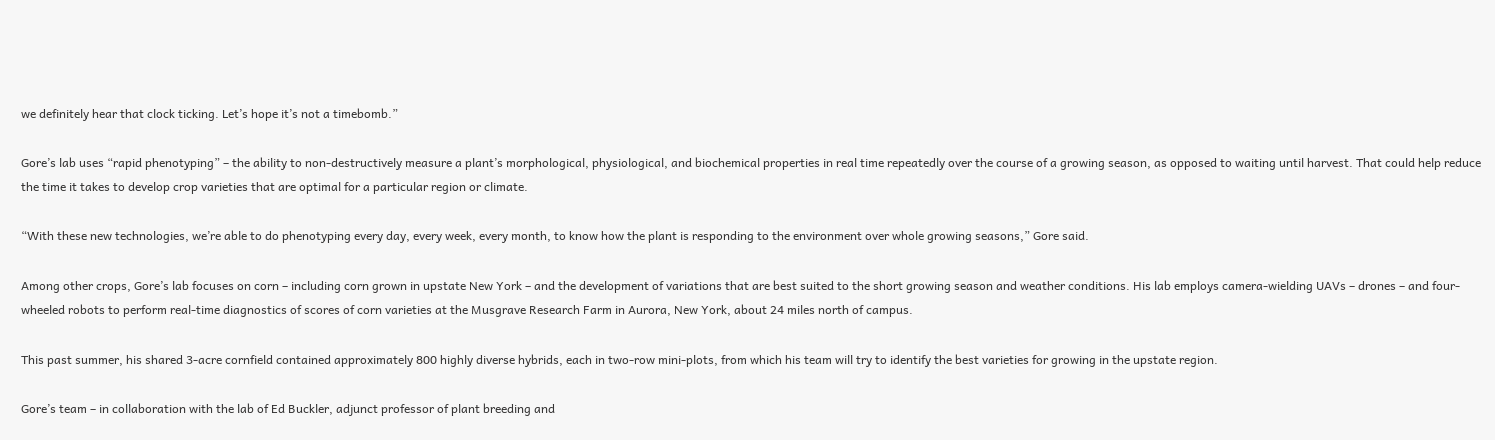we definitely hear that clock ticking. Let’s hope it’s not a timebomb.”

Gore’s lab uses “rapid phenotyping” – the ability to non-destructively measure a plant’s morphological, physiological, and biochemical properties in real time repeatedly over the course of a growing season, as opposed to waiting until harvest. That could help reduce the time it takes to develop crop varieties that are optimal for a particular region or climate.

“With these new technologies, we’re able to do phenotyping every day, every week, every month, to know how the plant is responding to the environment over whole growing seasons,” Gore said.

Among other crops, Gore’s lab focuses on corn – including corn grown in upstate New York – and the development of variations that are best suited to the short growing season and weather conditions. His lab employs camera-wielding UAVs – drones – and four-wheeled robots to perform real-time diagnostics of scores of corn varieties at the Musgrave Research Farm in Aurora, New York, about 24 miles north of campus.

This past summer, his shared 3-acre cornfield contained approximately 800 highly diverse hybrids, each in two-row mini-plots, from which his team will try to identify the best varieties for growing in the upstate region.

Gore’s team – in collaboration with the lab of Ed Buckler, adjunct professor of plant breeding and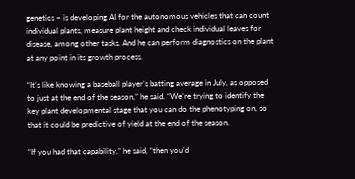genetics – is developing AI for the autonomous vehicles that can count individual plants, measure plant height and check individual leaves for disease, among other tasks. And he can perform diagnostics on the plant at any point in its growth process.

“It’s like knowing a baseball player’s batting average in July, as opposed to just at the end of the season,” he said. “We’re trying to identify the key plant developmental stage that you can do the phenotyping on, so that it could be predictive of yield at the end of the season.

“If you had that capability,” he said, “then you’d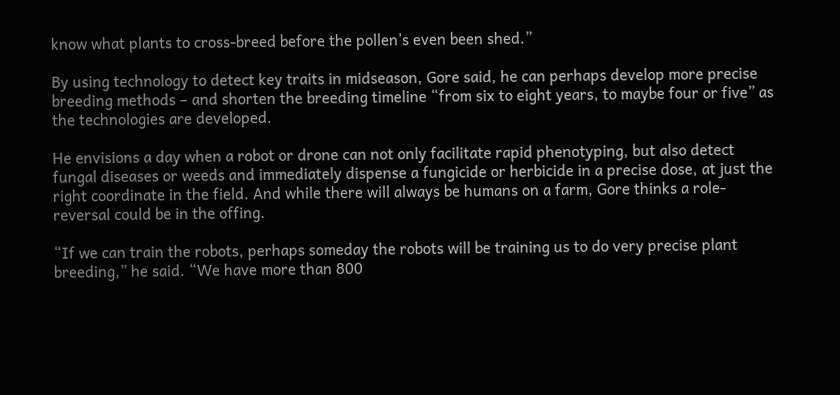know what plants to cross-breed before the pollen’s even been shed.”

By using technology to detect key traits in midseason, Gore said, he can perhaps develop more precise breeding methods – and shorten the breeding timeline “from six to eight years, to maybe four or five” as the technologies are developed.

He envisions a day when a robot or drone can not only facilitate rapid phenotyping, but also detect fungal diseases or weeds and immediately dispense a fungicide or herbicide in a precise dose, at just the right coordinate in the field. And while there will always be humans on a farm, Gore thinks a role-reversal could be in the offing.

“If we can train the robots, perhaps someday the robots will be training us to do very precise plant breeding,” he said. “We have more than 800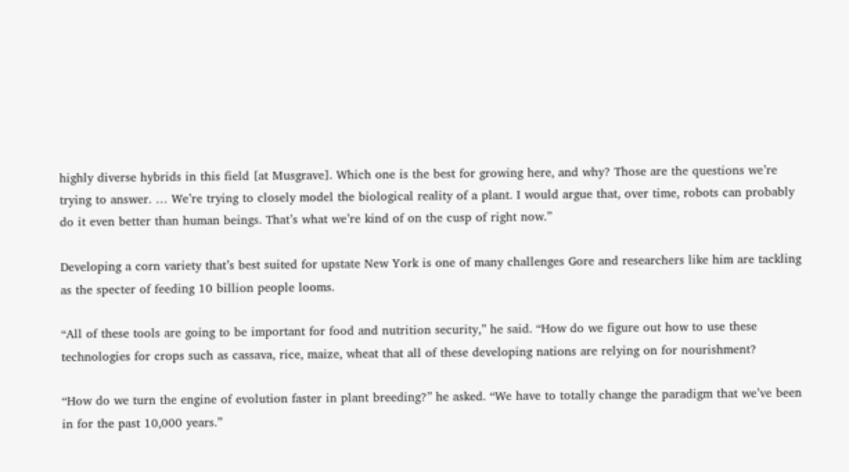highly diverse hybrids in this field [at Musgrave]. Which one is the best for growing here, and why? Those are the questions we’re trying to answer. … We’re trying to closely model the biological reality of a plant. I would argue that, over time, robots can probably do it even better than human beings. That’s what we’re kind of on the cusp of right now.”

Developing a corn variety that’s best suited for upstate New York is one of many challenges Gore and researchers like him are tackling as the specter of feeding 10 billion people looms.

“All of these tools are going to be important for food and nutrition security,” he said. “How do we figure out how to use these technologies for crops such as cassava, rice, maize, wheat that all of these developing nations are relying on for nourishment?

“How do we turn the engine of evolution faster in plant breeding?” he asked. “We have to totally change the paradigm that we’ve been in for the past 10,000 years.”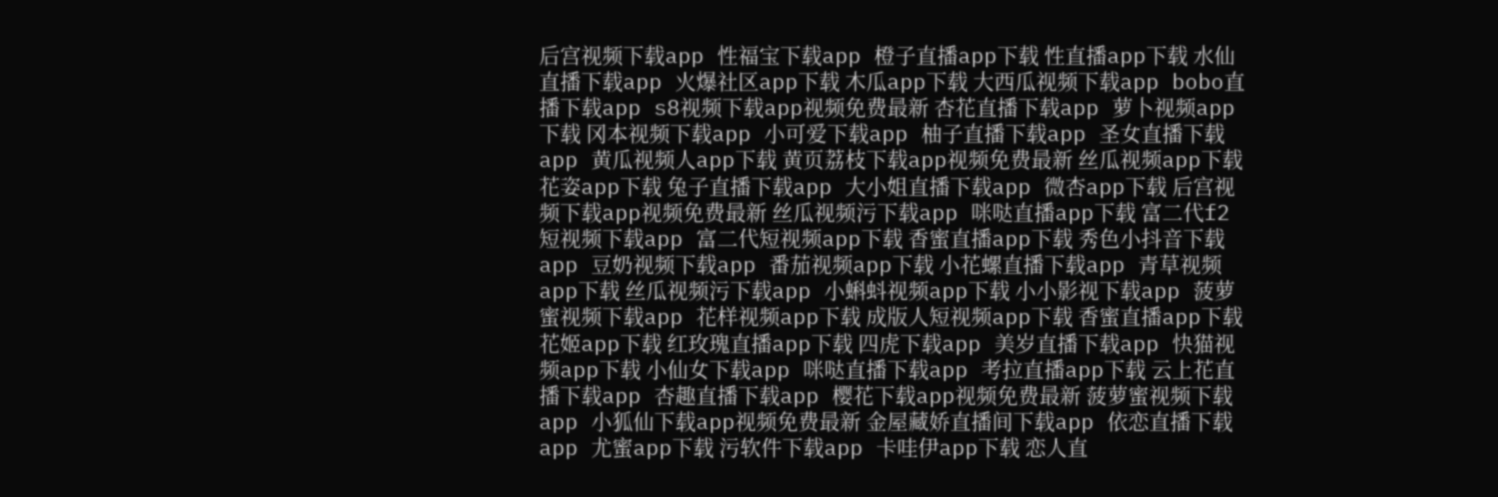后宫视频下载app 性福宝下载app 橙子直播app下载 性直播app下载 水仙直播下载app 火爆社区app下载 木瓜app下载 大西瓜视频下载app bobo直播下载app s8视频下载app视频免费最新 杏花直播下载app 萝卜视频app下载 冈本视频下载app 小可爱下载app 柚子直播下载app 圣女直播下载app 黄瓜视频人app下载 黄页荔枝下载app视频免费最新 丝瓜视频app下载 花姿app下载 兔子直播下载app 大小姐直播下载app 微杏app下载 后宫视频下载app视频免费最新 丝瓜视频污下载app 咪哒直播app下载 富二代f2短视频下载app 富二代短视频app下载 香蜜直播app下载 秀色小抖音下载app 豆奶视频下载app 番茄视频app下载 小花螺直播下载app 青草视频app下载 丝瓜视频污下载app 小蝌蚪视频app下载 小小影视下载app 菠萝蜜视频下载app 花样视频app下载 成版人短视频app下载 香蜜直播app下载 花姬app下载 红玫瑰直播app下载 四虎下载app 美岁直播下载app 快猫视频app下载 小仙女下载app 咪哒直播下载app 考拉直播app下载 云上花直播下载app 杏趣直播下载app 樱花下载app视频免费最新 菠萝蜜视频下载app 小狐仙下载app视频免费最新 金屋藏娇直播间下载app 依恋直播下载app 尤蜜app下载 污软件下载app 卡哇伊app下载 恋人直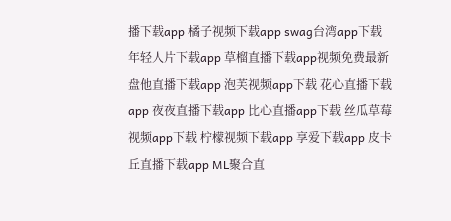播下载app 橘子视频下载app swag台湾app下载 年轻人片下载app 草榴直播下载app视频免费最新 盘他直播下载app 泡芙视频app下载 花心直播下载app 夜夜直播下载app 比心直播app下载 丝瓜草莓视频app下载 柠檬视频下载app 享爱下载app 皮卡丘直播下载app ML聚合直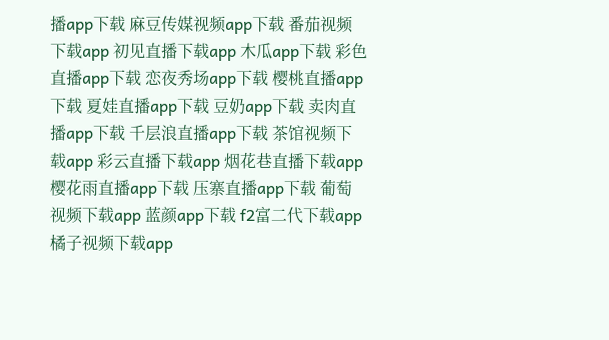播app下载 麻豆传媒视频app下载 番茄视频下载app 初见直播下载app 木瓜app下载 彩色直播app下载 恋夜秀场app下载 樱桃直播app下载 夏娃直播app下载 豆奶app下载 卖肉直播app下载 千层浪直播app下载 茶馆视频下载app 彩云直播下载app 烟花巷直播下载app 樱花雨直播app下载 压寨直播app下载 葡萄视频下载app 蓝颜app下载 f2富二代下载app 橘子视频下载app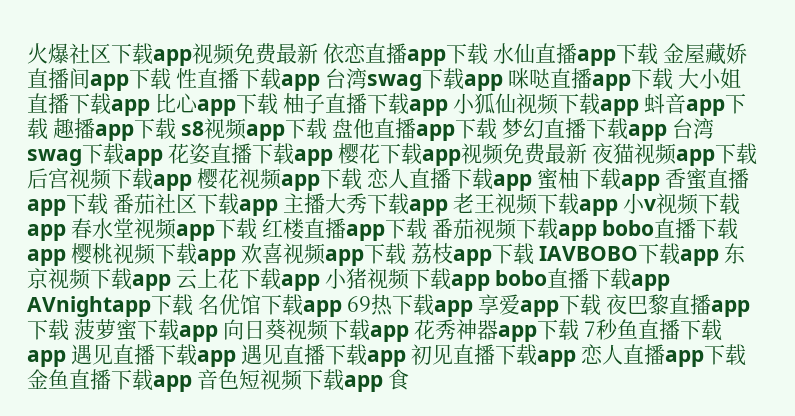火爆社区下载app视频免费最新 依恋直播app下载 水仙直播app下载 金屋藏娇直播间app下载 性直播下载app 台湾swag下载app 咪哒直播app下载 大小姐直播下载app 比心app下载 柚子直播下载app 小狐仙视频下载app 蚪音app下载 趣播app下载 s8视频app下载 盘他直播app下载 梦幻直播下载app 台湾swag下载app 花姿直播下载app 樱花下载app视频免费最新 夜猫视频app下载 后宫视频下载app 樱花视频app下载 恋人直播下载app 蜜柚下载app 香蜜直播app下载 番茄社区下载app 主播大秀下载app 老王视频下载app 小v视频下载app 春水堂视频app下载 红楼直播app下载 番茄视频下载app bobo直播下载app 樱桃视频下载app 欢喜视频app下载 荔枝app下载 IAVBOBO下载app 东京视频下载app 云上花下载app 小猪视频下载app bobo直播下载app AVnightapp下载 名优馆下载app 69热下载app 享爱app下载 夜巴黎直播app下载 菠萝蜜下载app 向日葵视频下载app 花秀神器app下载 7秒鱼直播下载app 遇见直播下载app 遇见直播下载app 初见直播下载app 恋人直播app下载 金鱼直播下载app 音色短视频下载app 食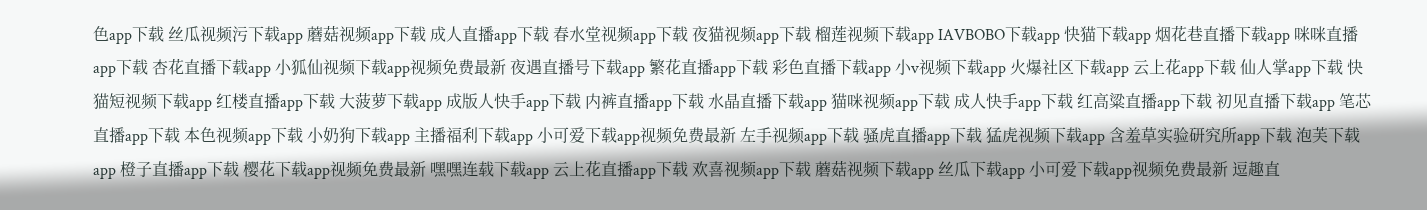色app下载 丝瓜视频污下载app 蘑菇视频app下载 成人直播app下载 春水堂视频app下载 夜猫视频app下载 榴莲视频下载app IAVBOBO下载app 快猫下载app 烟花巷直播下载app 咪咪直播app下载 杏花直播下载app 小狐仙视频下载app视频免费最新 夜遇直播号下载app 繁花直播app下载 彩色直播下载app 小v视频下载app 火爆社区下载app 云上花app下载 仙人掌app下载 快猫短视频下载app 红楼直播app下载 大菠萝下载app 成版人快手app下载 内裤直播app下载 水晶直播下载app 猫咪视频app下载 成人快手app下载 红高粱直播app下载 初见直播下载app 笔芯直播app下载 本色视频app下载 小奶狗下载app 主播福利下载app 小可爱下载app视频免费最新 左手视频app下载 骚虎直播app下载 猛虎视频下载app 含羞草实验研究所app下载 泡芙下载app 橙子直播app下载 樱花下载app视频免费最新 嘿嘿连载下载app 云上花直播app下载 欢喜视频app下载 蘑菇视频下载app 丝瓜下载app 小可爱下载app视频免费最新 逗趣直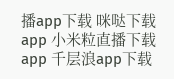播app下载 咪哒下载app 小米粒直播下载app 千层浪app下载